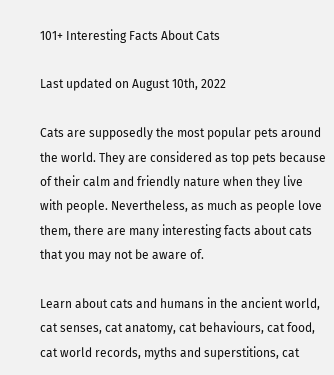101+ Interesting Facts About Cats

Last updated on August 10th, 2022

Cats are supposedly the most popular pets around the world. They are considered as top pets because of their calm and friendly nature when they live with people. Nevertheless, as much as people love them, there are many interesting facts about cats that you may not be aware of.

Learn about cats and humans in the ancient world, cat senses, cat anatomy, cat behaviours, cat food, cat world records, myths and superstitions, cat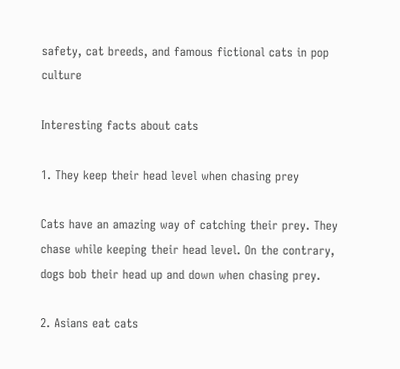safety, cat breeds, and famous fictional cats in pop culture

Interesting facts about cats

1. They keep their head level when chasing prey

Cats have an amazing way of catching their prey. They chase while keeping their head level. On the contrary, dogs bob their head up and down when chasing prey.

2. Asians eat cats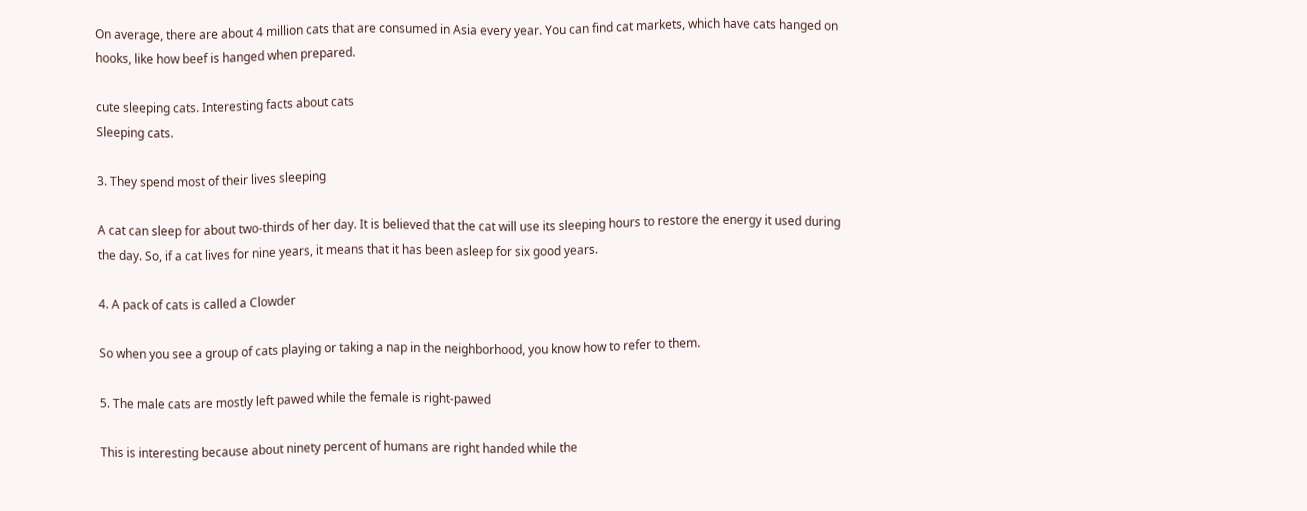On average, there are about 4 million cats that are consumed in Asia every year. You can find cat markets, which have cats hanged on hooks, like how beef is hanged when prepared.

cute sleeping cats. Interesting facts about cats
Sleeping cats.

3. They spend most of their lives sleeping

A cat can sleep for about two-thirds of her day. It is believed that the cat will use its sleeping hours to restore the energy it used during the day. So, if a cat lives for nine years, it means that it has been asleep for six good years.

4. A pack of cats is called a Clowder

So when you see a group of cats playing or taking a nap in the neighborhood, you know how to refer to them.

5. The male cats are mostly left pawed while the female is right-pawed

This is interesting because about ninety percent of humans are right handed while the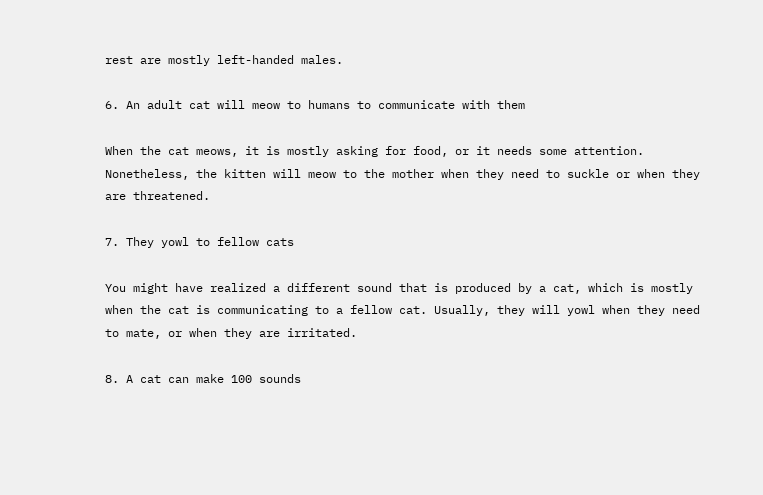rest are mostly left-handed males.

6. An adult cat will meow to humans to communicate with them

When the cat meows, it is mostly asking for food, or it needs some attention. Nonetheless, the kitten will meow to the mother when they need to suckle or when they are threatened.

7. They yowl to fellow cats

You might have realized a different sound that is produced by a cat, which is mostly when the cat is communicating to a fellow cat. Usually, they will yowl when they need to mate, or when they are irritated.

8. A cat can make 100 sounds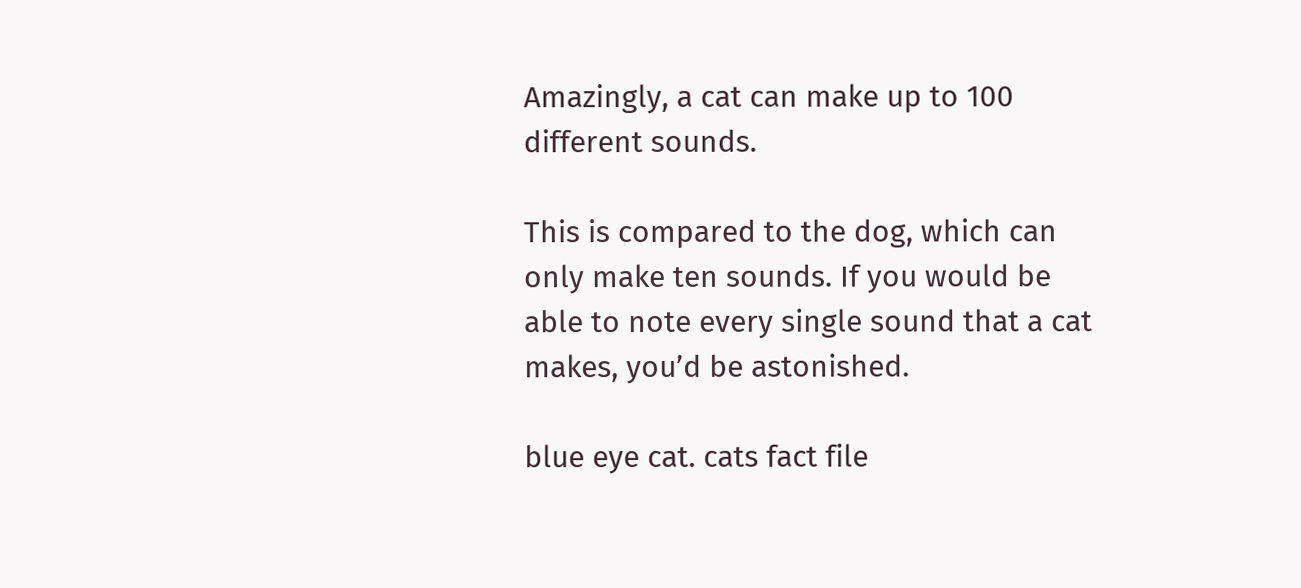Amazingly, a cat can make up to 100 different sounds.

This is compared to the dog, which can only make ten sounds. If you would be able to note every single sound that a cat makes, you’d be astonished.

blue eye cat. cats fact file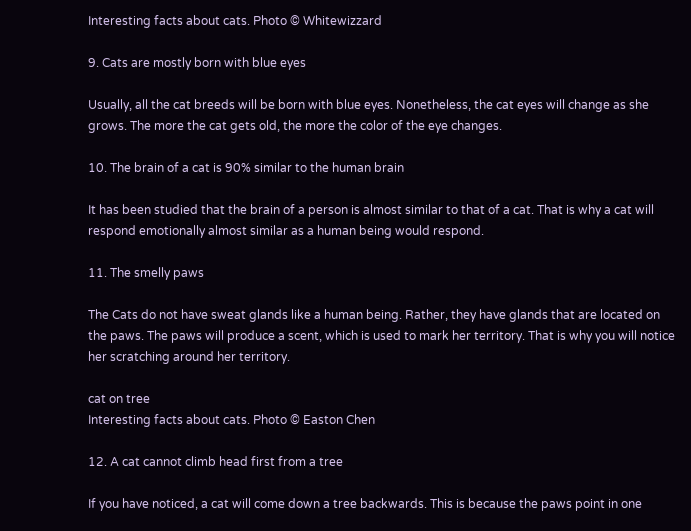Interesting facts about cats. Photo © Whitewizzard

9. Cats are mostly born with blue eyes

Usually, all the cat breeds will be born with blue eyes. Nonetheless, the cat eyes will change as she grows. The more the cat gets old, the more the color of the eye changes.

10. The brain of a cat is 90% similar to the human brain

It has been studied that the brain of a person is almost similar to that of a cat. That is why a cat will respond emotionally almost similar as a human being would respond.

11. The smelly paws

The Cats do not have sweat glands like a human being. Rather, they have glands that are located on the paws. The paws will produce a scent, which is used to mark her territory. That is why you will notice her scratching around her territory.

cat on tree
Interesting facts about cats. Photo © Easton Chen

12. A cat cannot climb head first from a tree

If you have noticed, a cat will come down a tree backwards. This is because the paws point in one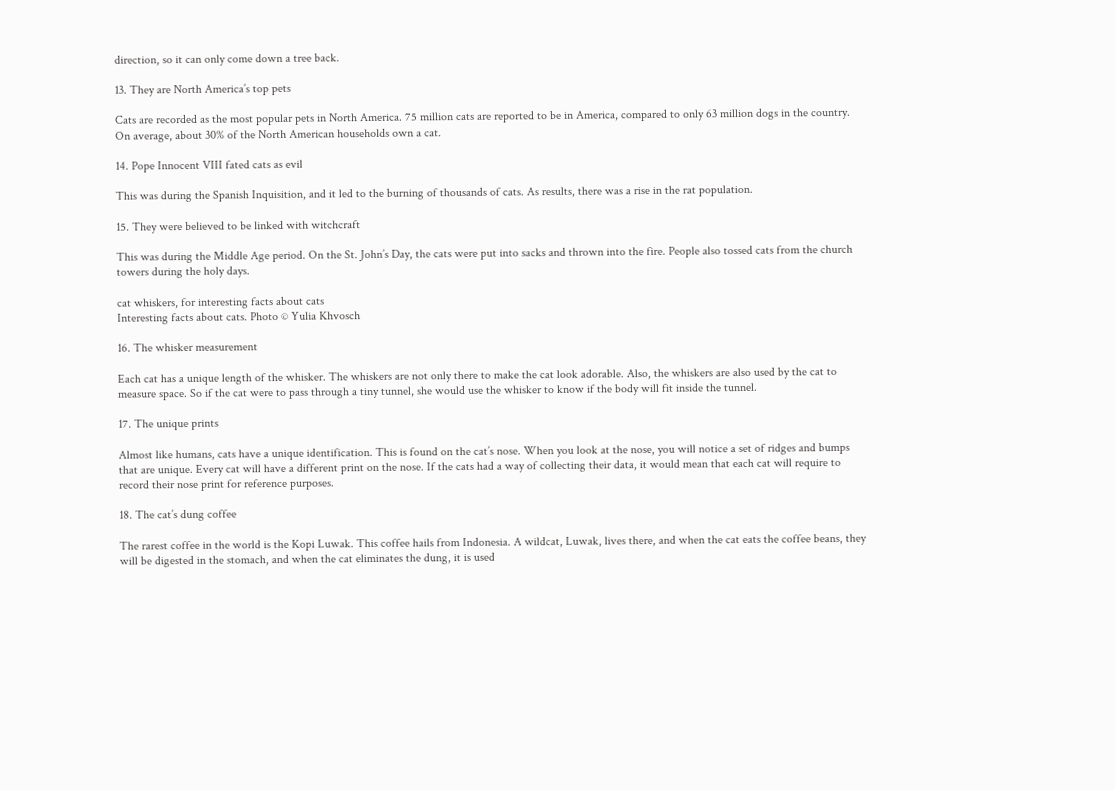direction, so it can only come down a tree back.

13. They are North America’s top pets

Cats are recorded as the most popular pets in North America. 75 million cats are reported to be in America, compared to only 63 million dogs in the country. On average, about 30% of the North American households own a cat.

14. Pope Innocent VIII fated cats as evil

This was during the Spanish Inquisition, and it led to the burning of thousands of cats. As results, there was a rise in the rat population.

15. They were believed to be linked with witchcraft

This was during the Middle Age period. On the St. John’s Day, the cats were put into sacks and thrown into the fire. People also tossed cats from the church towers during the holy days.

cat whiskers, for interesting facts about cats
Interesting facts about cats. Photo © Yulia Khvosch

16. The whisker measurement

Each cat has a unique length of the whisker. The whiskers are not only there to make the cat look adorable. Also, the whiskers are also used by the cat to measure space. So if the cat were to pass through a tiny tunnel, she would use the whisker to know if the body will fit inside the tunnel.

17. The unique prints

Almost like humans, cats have a unique identification. This is found on the cat’s nose. When you look at the nose, you will notice a set of ridges and bumps that are unique. Every cat will have a different print on the nose. If the cats had a way of collecting their data, it would mean that each cat will require to record their nose print for reference purposes.

18. The cat’s dung coffee

The rarest coffee in the world is the Kopi Luwak. This coffee hails from Indonesia. A wildcat, Luwak, lives there, and when the cat eats the coffee beans, they will be digested in the stomach, and when the cat eliminates the dung, it is used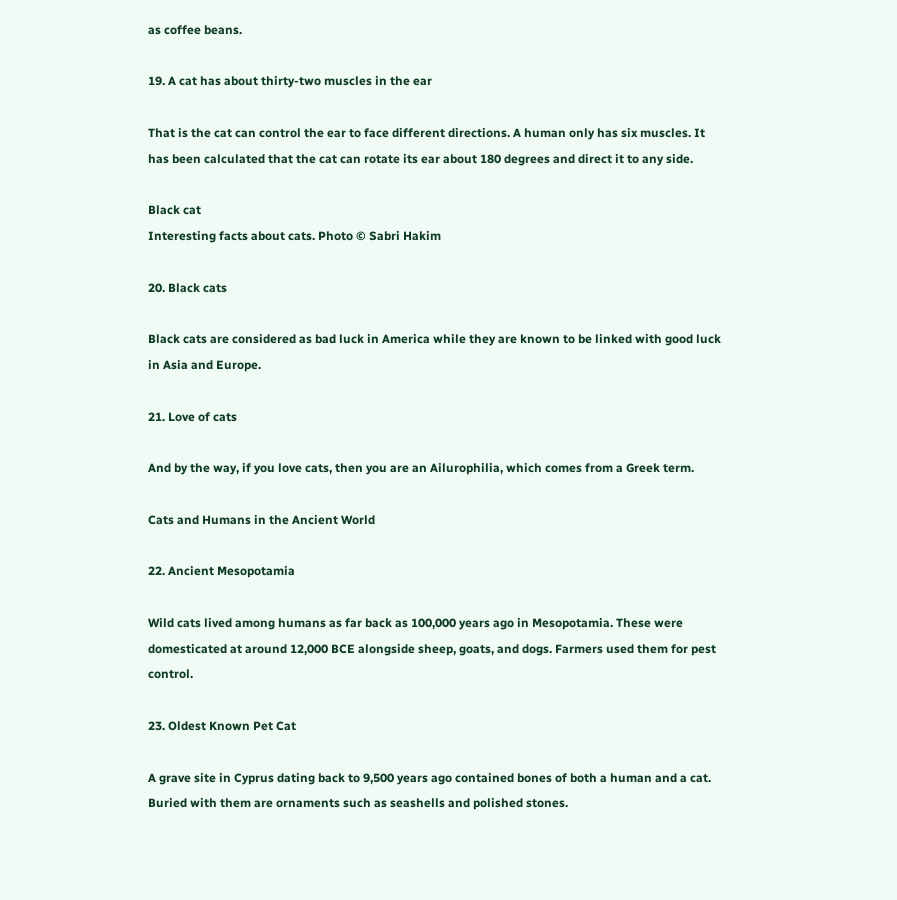as coffee beans.

19. A cat has about thirty-two muscles in the ear

That is the cat can control the ear to face different directions. A human only has six muscles. It has been calculated that the cat can rotate its ear about 180 degrees and direct it to any side.

Black cat
Interesting facts about cats. Photo © Sabri Hakim

20. Black cats

Black cats are considered as bad luck in America while they are known to be linked with good luck in Asia and Europe.

21. Love of cats

And by the way, if you love cats, then you are an Ailurophilia, which comes from a Greek term.

Cats and Humans in the Ancient World

22. Ancient Mesopotamia

Wild cats lived among humans as far back as 100,000 years ago in Mesopotamia. These were domesticated at around 12,000 BCE alongside sheep, goats, and dogs. Farmers used them for pest control.

23. Oldest Known Pet Cat

A grave site in Cyprus dating back to 9,500 years ago contained bones of both a human and a cat. Buried with them are ornaments such as seashells and polished stones.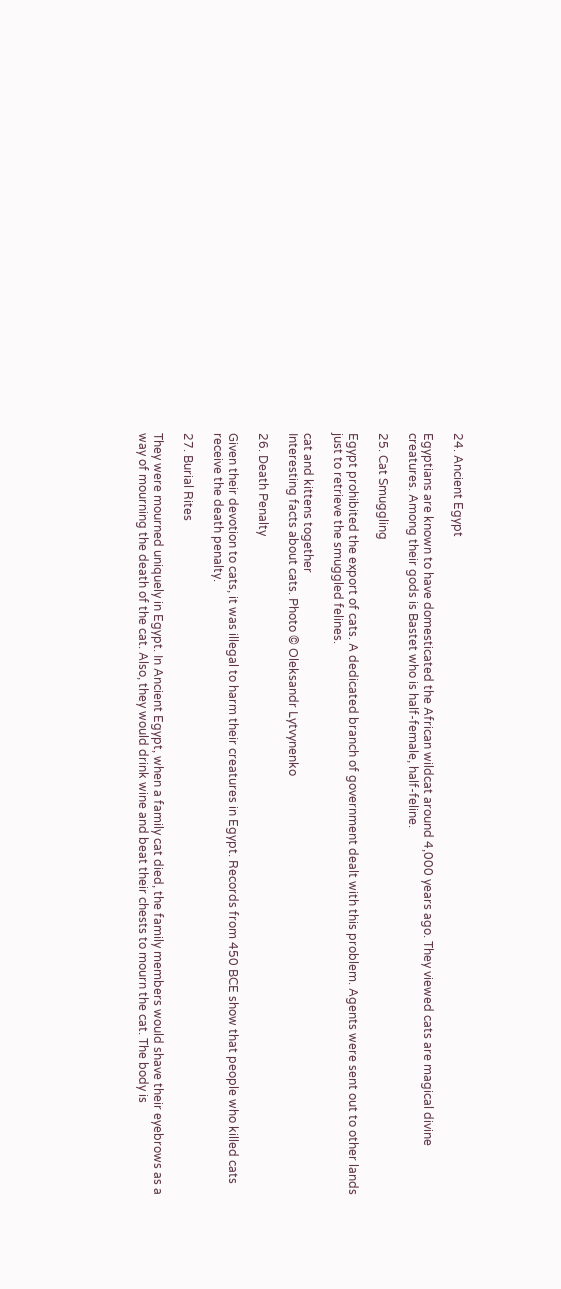24. Ancient Egypt

Egyptians are known to have domesticated the African wildcat around 4,000 years ago. They viewed cats are magical divine creatures. Among their gods is Bastet who is half-female, half-feline.

25. Cat Smuggling

Egypt prohibited the export of cats. A dedicated branch of government dealt with this problem. Agents were sent out to other lands just to retrieve the smuggled felines.

cat and kittens together
Interesting facts about cats. Photo © Oleksandr Lytvynenko

26. Death Penalty

Given their devotion to cats, it was illegal to harm their creatures in Egypt. Records from 450 BCE show that people who killed cats receive the death penalty.

27. Burial Rites

They were mourned uniquely in Egypt. In Ancient Egypt, when a family cat died, the family members would shave their eyebrows as a way of mourning the death of the cat. Also, they would drink wine and beat their chests to mourn the cat. The body is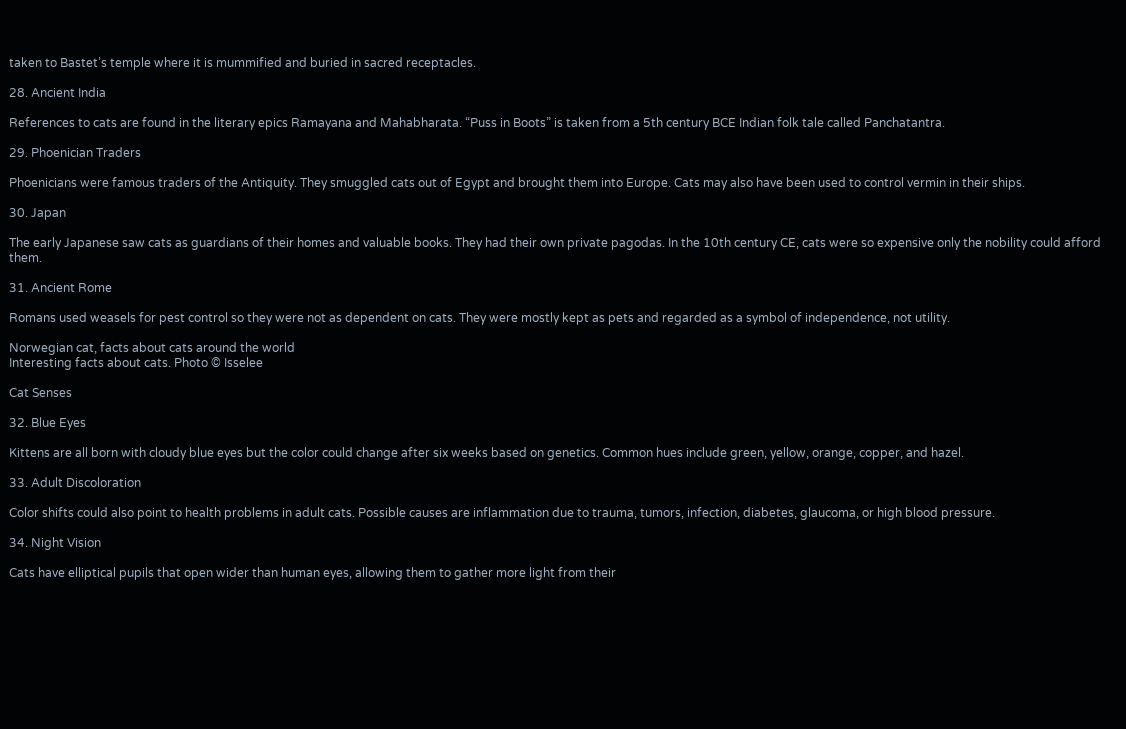taken to Bastet’s temple where it is mummified and buried in sacred receptacles.

28. Ancient India

References to cats are found in the literary epics Ramayana and Mahabharata. “Puss in Boots” is taken from a 5th century BCE Indian folk tale called Panchatantra.

29. Phoenician Traders

Phoenicians were famous traders of the Antiquity. They smuggled cats out of Egypt and brought them into Europe. Cats may also have been used to control vermin in their ships.

30. Japan

The early Japanese saw cats as guardians of their homes and valuable books. They had their own private pagodas. In the 10th century CE, cats were so expensive only the nobility could afford them.

31. Ancient Rome

Romans used weasels for pest control so they were not as dependent on cats. They were mostly kept as pets and regarded as a symbol of independence, not utility.

Norwegian cat, facts about cats around the world
Interesting facts about cats. Photo © Isselee

Cat Senses

32. Blue Eyes

Kittens are all born with cloudy blue eyes but the color could change after six weeks based on genetics. Common hues include green, yellow, orange, copper, and hazel.

33. Adult Discoloration

Color shifts could also point to health problems in adult cats. Possible causes are inflammation due to trauma, tumors, infection, diabetes, glaucoma, or high blood pressure.

34. Night Vision

Cats have elliptical pupils that open wider than human eyes, allowing them to gather more light from their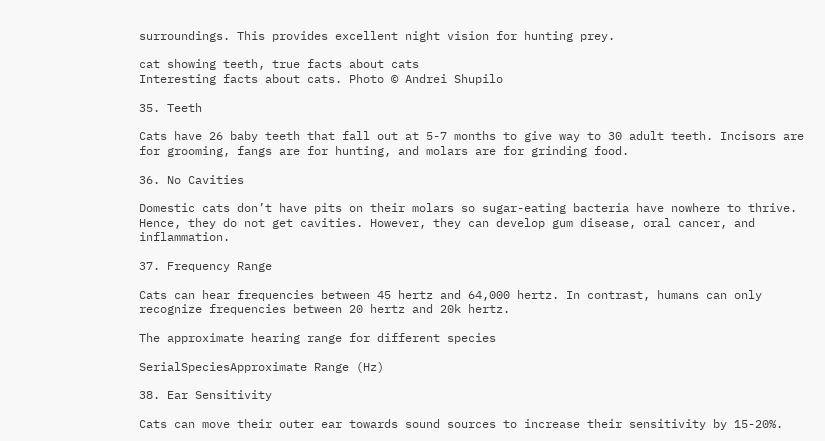surroundings. This provides excellent night vision for hunting prey.

cat showing teeth, true facts about cats
Interesting facts about cats. Photo © Andrei Shupilo

35. Teeth

Cats have 26 baby teeth that fall out at 5-7 months to give way to 30 adult teeth. Incisors are for grooming, fangs are for hunting, and molars are for grinding food.

36. No Cavities

Domestic cats don’t have pits on their molars so sugar-eating bacteria have nowhere to thrive. Hence, they do not get cavities. However, they can develop gum disease, oral cancer, and inflammation.

37. Frequency Range

Cats can hear frequencies between 45 hertz and 64,000 hertz. In contrast, humans can only recognize frequencies between 20 hertz and 20k hertz.

The approximate hearing range for different species

SerialSpeciesApproximate Range (Hz)

38. Ear Sensitivity

Cats can move their outer ear towards sound sources to increase their sensitivity by 15-20%.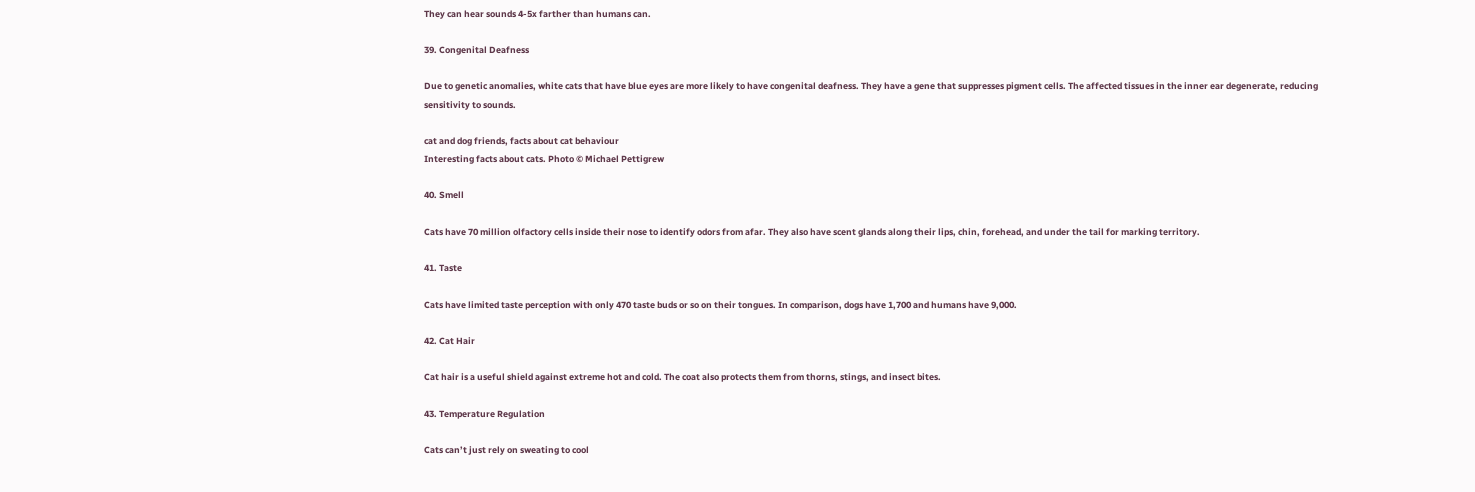They can hear sounds 4-5x farther than humans can.

39. Congenital Deafness

Due to genetic anomalies, white cats that have blue eyes are more likely to have congenital deafness. They have a gene that suppresses pigment cells. The affected tissues in the inner ear degenerate, reducing sensitivity to sounds.

cat and dog friends, facts about cat behaviour
Interesting facts about cats. Photo © Michael Pettigrew

40. Smell

Cats have 70 million olfactory cells inside their nose to identify odors from afar. They also have scent glands along their lips, chin, forehead, and under the tail for marking territory.

41. Taste

Cats have limited taste perception with only 470 taste buds or so on their tongues. In comparison, dogs have 1,700 and humans have 9,000.

42. Cat Hair

Cat hair is a useful shield against extreme hot and cold. The coat also protects them from thorns, stings, and insect bites.

43. Temperature Regulation

Cats can’t just rely on sweating to cool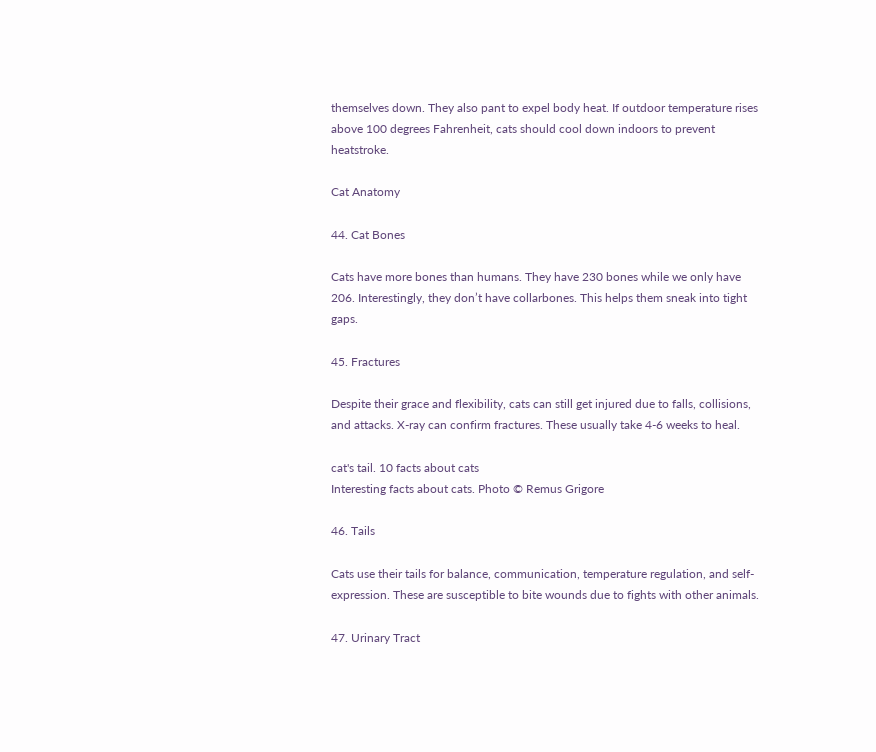themselves down. They also pant to expel body heat. If outdoor temperature rises above 100 degrees Fahrenheit, cats should cool down indoors to prevent heatstroke.

Cat Anatomy

44. Cat Bones

Cats have more bones than humans. They have 230 bones while we only have 206. Interestingly, they don’t have collarbones. This helps them sneak into tight gaps.

45. Fractures

Despite their grace and flexibility, cats can still get injured due to falls, collisions, and attacks. X-ray can confirm fractures. These usually take 4-6 weeks to heal.

cat's tail. 10 facts about cats
Interesting facts about cats. Photo © Remus Grigore

46. Tails

Cats use their tails for balance, communication, temperature regulation, and self-expression. These are susceptible to bite wounds due to fights with other animals.

47. Urinary Tract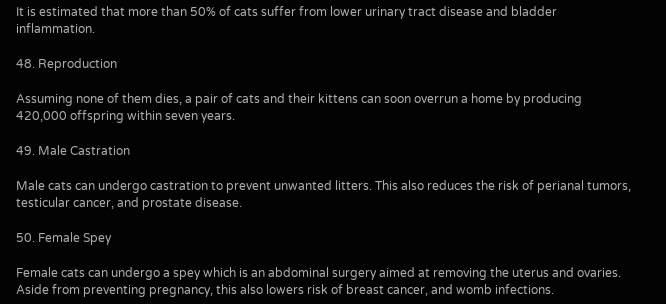It is estimated that more than 50% of cats suffer from lower urinary tract disease and bladder inflammation.

48. Reproduction

Assuming none of them dies, a pair of cats and their kittens can soon overrun a home by producing 420,000 offspring within seven years.

49. Male Castration

Male cats can undergo castration to prevent unwanted litters. This also reduces the risk of perianal tumors, testicular cancer, and prostate disease.

50. Female Spey

Female cats can undergo a spey which is an abdominal surgery aimed at removing the uterus and ovaries. Aside from preventing pregnancy, this also lowers risk of breast cancer, and womb infections.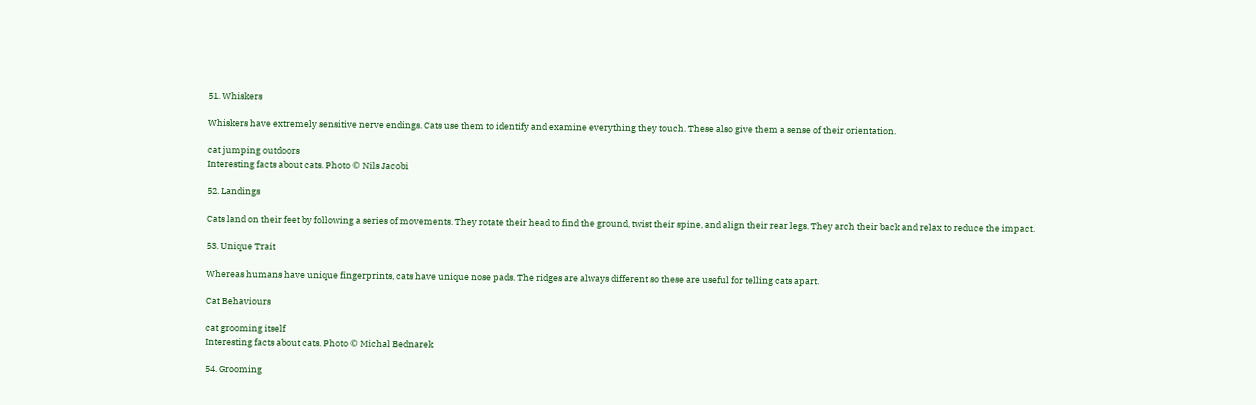51. Whiskers

Whiskers have extremely sensitive nerve endings. Cats use them to identify and examine everything they touch. These also give them a sense of their orientation.

cat jumping outdoors
Interesting facts about cats. Photo © Nils Jacobi

52. Landings

Cats land on their feet by following a series of movements. They rotate their head to find the ground, twist their spine, and align their rear legs. They arch their back and relax to reduce the impact.

53. Unique Trait

Whereas humans have unique fingerprints, cats have unique nose pads. The ridges are always different so these are useful for telling cats apart.

Cat Behaviours

cat grooming itself
Interesting facts about cats. Photo © Michal Bednarek

54. Grooming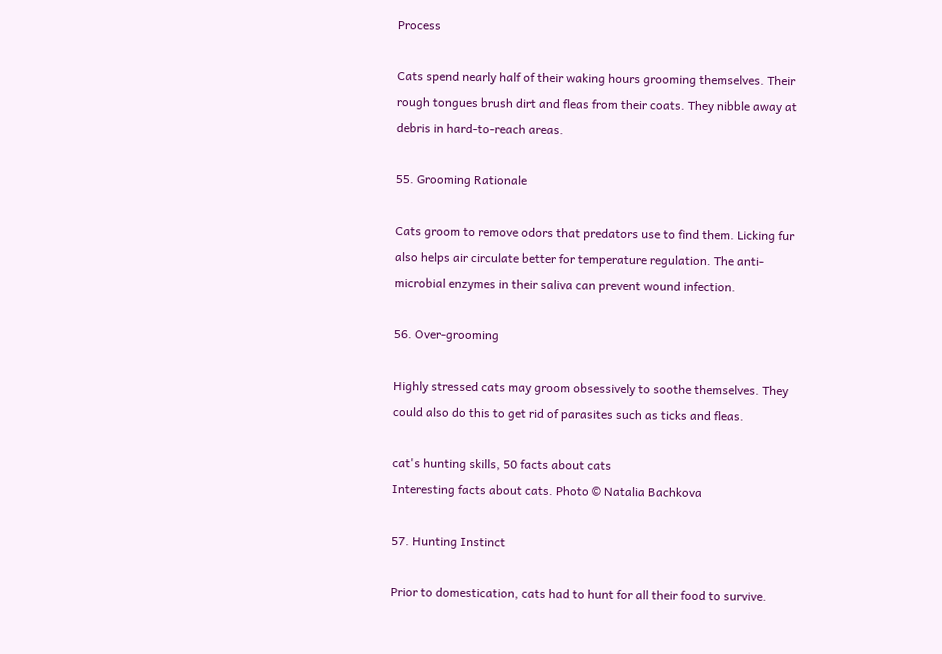Process

Cats spend nearly half of their waking hours grooming themselves. Their rough tongues brush dirt and fleas from their coats. They nibble away at debris in hard-to-reach areas.

55. Grooming Rationale

Cats groom to remove odors that predators use to find them. Licking fur also helps air circulate better for temperature regulation. The anti-microbial enzymes in their saliva can prevent wound infection.

56. Over-grooming

Highly stressed cats may groom obsessively to soothe themselves. They could also do this to get rid of parasites such as ticks and fleas.

cat's hunting skills, 50 facts about cats
Interesting facts about cats. Photo © Natalia Bachkova

57. Hunting Instinct

Prior to domestication, cats had to hunt for all their food to survive.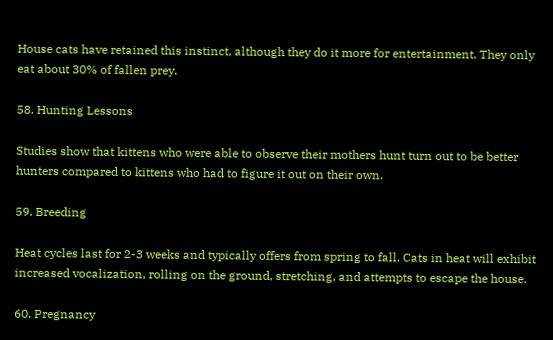House cats have retained this instinct, although they do it more for entertainment. They only eat about 30% of fallen prey.

58. Hunting Lessons

Studies show that kittens who were able to observe their mothers hunt turn out to be better hunters compared to kittens who had to figure it out on their own.

59. Breeding

Heat cycles last for 2-3 weeks and typically offers from spring to fall. Cats in heat will exhibit increased vocalization, rolling on the ground, stretching, and attempts to escape the house.

60. Pregnancy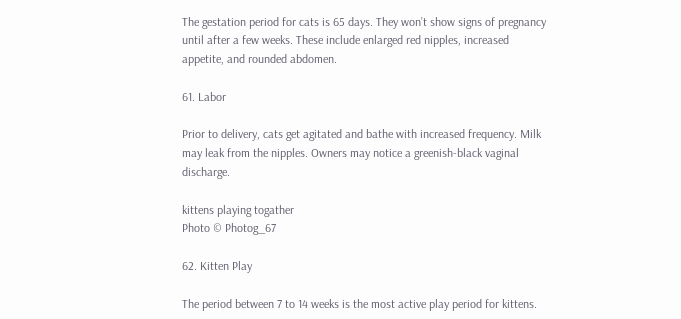The gestation period for cats is 65 days. They won’t show signs of pregnancy until after a few weeks. These include enlarged red nipples, increased appetite, and rounded abdomen.

61. Labor

Prior to delivery, cats get agitated and bathe with increased frequency. Milk may leak from the nipples. Owners may notice a greenish-black vaginal discharge.

kittens playing togather
Photo © Photog_67

62. Kitten Play

The period between 7 to 14 weeks is the most active play period for kittens.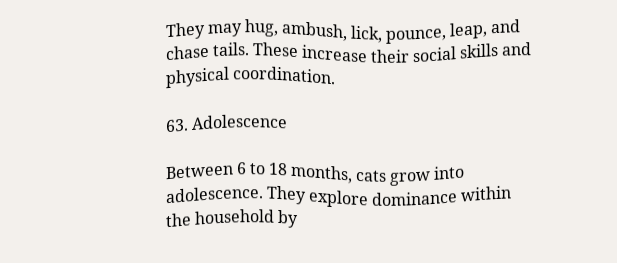They may hug, ambush, lick, pounce, leap, and chase tails. These increase their social skills and physical coordination.

63. Adolescence

Between 6 to 18 months, cats grow into adolescence. They explore dominance within the household by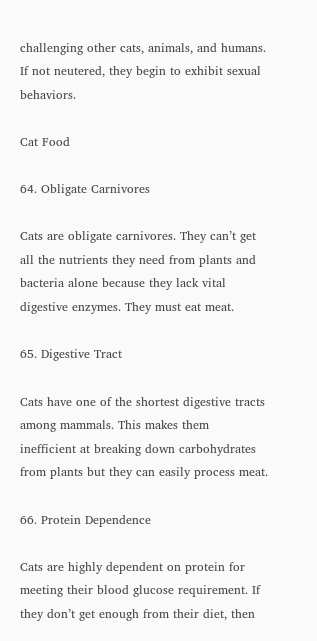challenging other cats, animals, and humans. If not neutered, they begin to exhibit sexual behaviors.

Cat Food

64. Obligate Carnivores

Cats are obligate carnivores. They can’t get all the nutrients they need from plants and bacteria alone because they lack vital digestive enzymes. They must eat meat.

65. Digestive Tract

Cats have one of the shortest digestive tracts among mammals. This makes them inefficient at breaking down carbohydrates from plants but they can easily process meat.

66. Protein Dependence

Cats are highly dependent on protein for meeting their blood glucose requirement. If they don’t get enough from their diet, then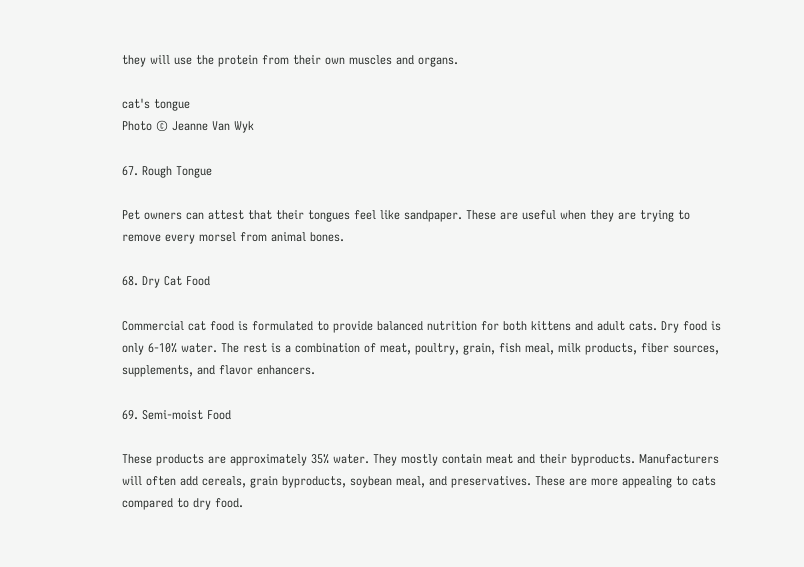they will use the protein from their own muscles and organs.

cat's tongue
Photo © Jeanne Van Wyk

67. Rough Tongue

Pet owners can attest that their tongues feel like sandpaper. These are useful when they are trying to remove every morsel from animal bones.

68. Dry Cat Food

Commercial cat food is formulated to provide balanced nutrition for both kittens and adult cats. Dry food is only 6-10% water. The rest is a combination of meat, poultry, grain, fish meal, milk products, fiber sources, supplements, and flavor enhancers.

69. Semi-moist Food

These products are approximately 35% water. They mostly contain meat and their byproducts. Manufacturers will often add cereals, grain byproducts, soybean meal, and preservatives. These are more appealing to cats compared to dry food.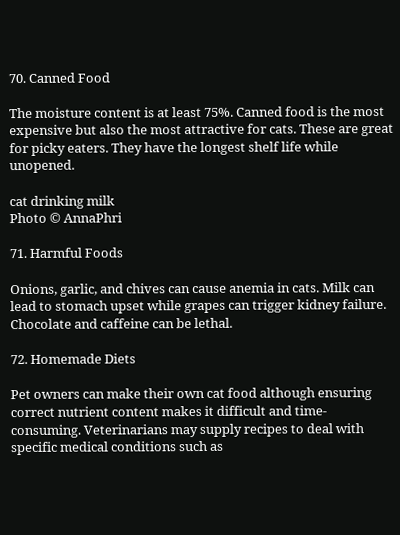70. Canned Food

The moisture content is at least 75%. Canned food is the most expensive but also the most attractive for cats. These are great for picky eaters. They have the longest shelf life while unopened.

cat drinking milk
Photo © AnnaPhri

71. Harmful Foods

Onions, garlic, and chives can cause anemia in cats. Milk can lead to stomach upset while grapes can trigger kidney failure. Chocolate and caffeine can be lethal.

72. Homemade Diets

Pet owners can make their own cat food although ensuring correct nutrient content makes it difficult and time-consuming. Veterinarians may supply recipes to deal with specific medical conditions such as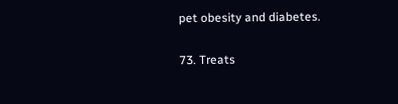pet obesity and diabetes.

73. Treats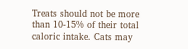Treats should not be more than 10-15% of their total caloric intake. Cats may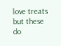love treats but these do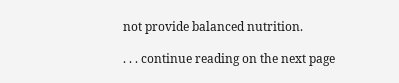not provide balanced nutrition.

. . . continue reading on the next page